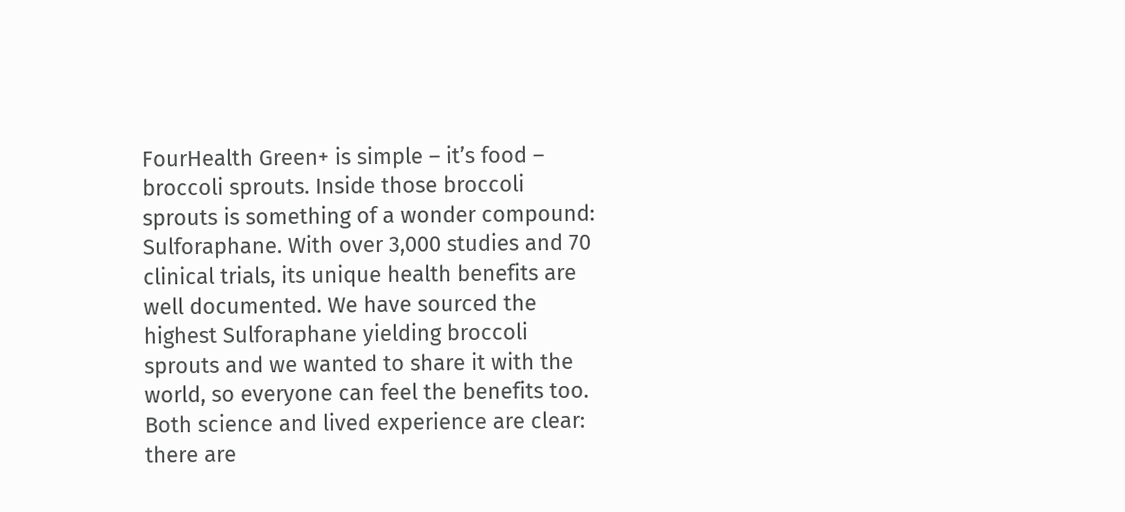FourHealth Green+ is simple – it’s food – broccoli sprouts. Inside those broccoli sprouts is something of a wonder compound: Sulforaphane. With over 3,000 studies and 70 clinical trials, its unique health benefits are well documented. We have sourced the highest Sulforaphane yielding broccoli sprouts and we wanted to share it with the world, so everyone can feel the benefits too. Both science and lived experience are clear: there are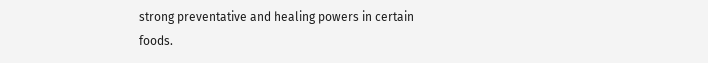strong preventative and healing powers in certain foods.